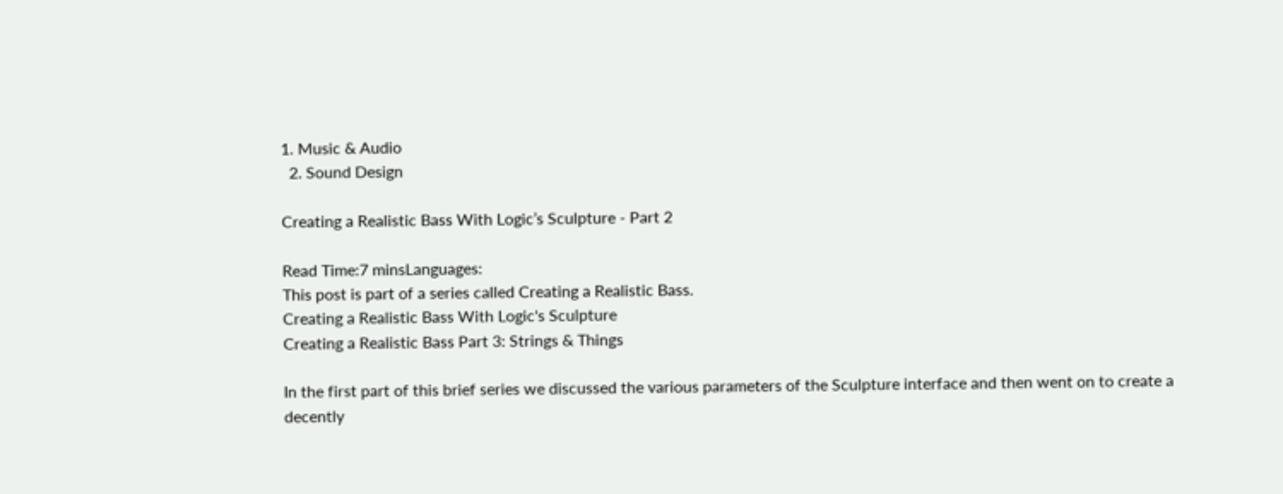1. Music & Audio
  2. Sound Design

Creating a Realistic Bass With Logic’s Sculpture - Part 2

Read Time:7 minsLanguages:
This post is part of a series called Creating a Realistic Bass.
Creating a Realistic Bass With Logic's Sculpture
Creating a Realistic Bass Part 3: Strings & Things

In the first part of this brief series we discussed the various parameters of the Sculpture interface and then went on to create a decently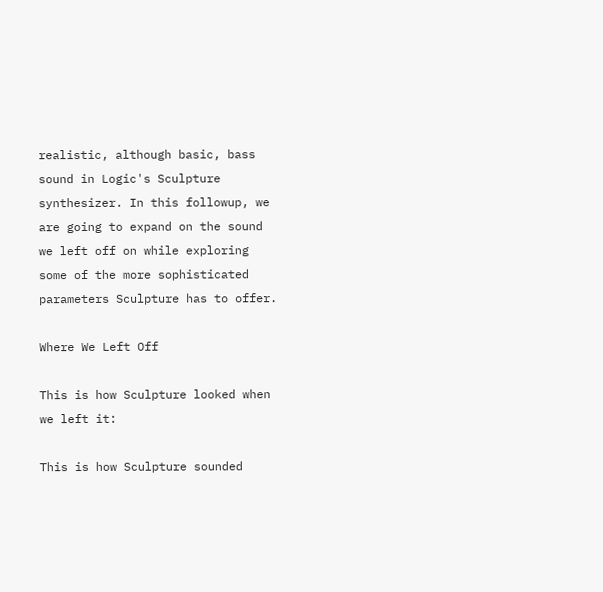realistic, although basic, bass sound in Logic's Sculpture synthesizer. In this followup, we are going to expand on the sound we left off on while exploring some of the more sophisticated parameters Sculpture has to offer.

Where We Left Off

This is how Sculpture looked when we left it:

This is how Sculpture sounded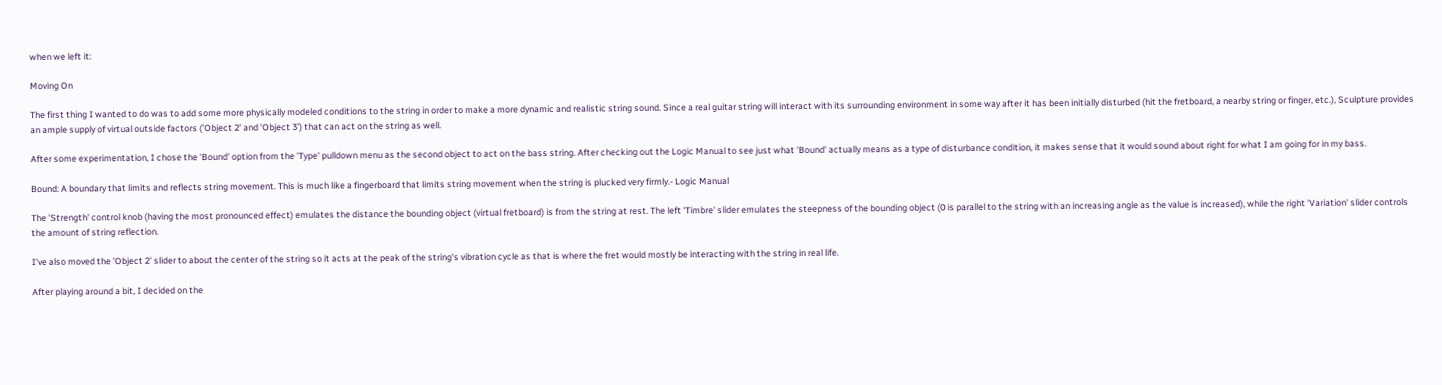when we left it:

Moving On

The first thing I wanted to do was to add some more physically modeled conditions to the string in order to make a more dynamic and realistic string sound. Since a real guitar string will interact with its surrounding environment in some way after it has been initially disturbed (hit the fretboard, a nearby string or finger, etc.), Sculpture provides an ample supply of virtual outside factors ('Object 2' and 'Object 3') that can act on the string as well.

After some experimentation, I chose the 'Bound' option from the 'Type' pulldown menu as the second object to act on the bass string. After checking out the Logic Manual to see just what 'Bound' actually means as a type of disturbance condition, it makes sense that it would sound about right for what I am going for in my bass.

Bound: A boundary that limits and reflects string movement. This is much like a fingerboard that limits string movement when the string is plucked very firmly.- Logic Manual

The 'Strength' control knob (having the most pronounced effect) emulates the distance the bounding object (virtual fretboard) is from the string at rest. The left 'Timbre' slider emulates the steepness of the bounding object (0 is parallel to the string with an increasing angle as the value is increased), while the right 'Variation' slider controls the amount of string reflection.

I've also moved the 'Object 2' slider to about the center of the string so it acts at the peak of the string's vibration cycle as that is where the fret would mostly be interacting with the string in real life.

After playing around a bit, I decided on the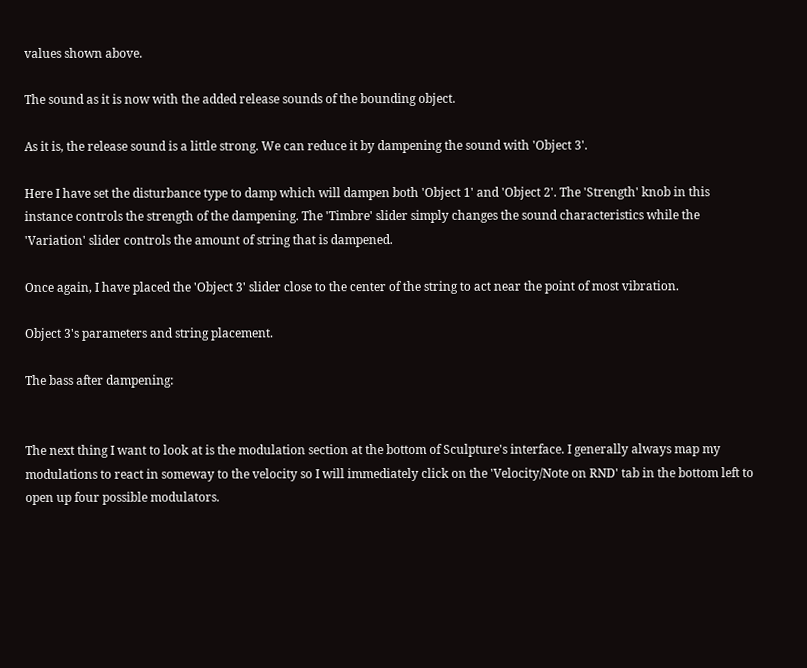values shown above.

The sound as it is now with the added release sounds of the bounding object.

As it is, the release sound is a little strong. We can reduce it by dampening the sound with 'Object 3'.

Here I have set the disturbance type to damp which will dampen both 'Object 1' and 'Object 2'. The 'Strength' knob in this instance controls the strength of the dampening. The 'Timbre' slider simply changes the sound characteristics while the 'Variation' slider controls the amount of string that is dampened.

Once again, I have placed the 'Object 3' slider close to the center of the string to act near the point of most vibration.

Object 3's parameters and string placement.

The bass after dampening:


The next thing I want to look at is the modulation section at the bottom of Sculpture's interface. I generally always map my modulations to react in someway to the velocity so I will immediately click on the 'Velocity/Note on RND' tab in the bottom left to open up four possible modulators.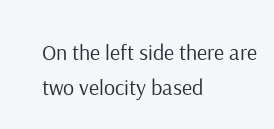On the left side there are two velocity based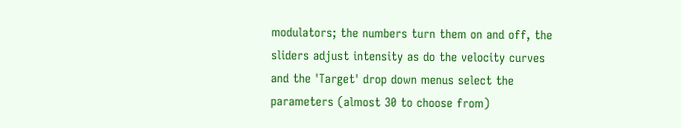modulators; the numbers turn them on and off, the sliders adjust intensity as do the velocity curves and the 'Target' drop down menus select the parameters (almost 30 to choose from)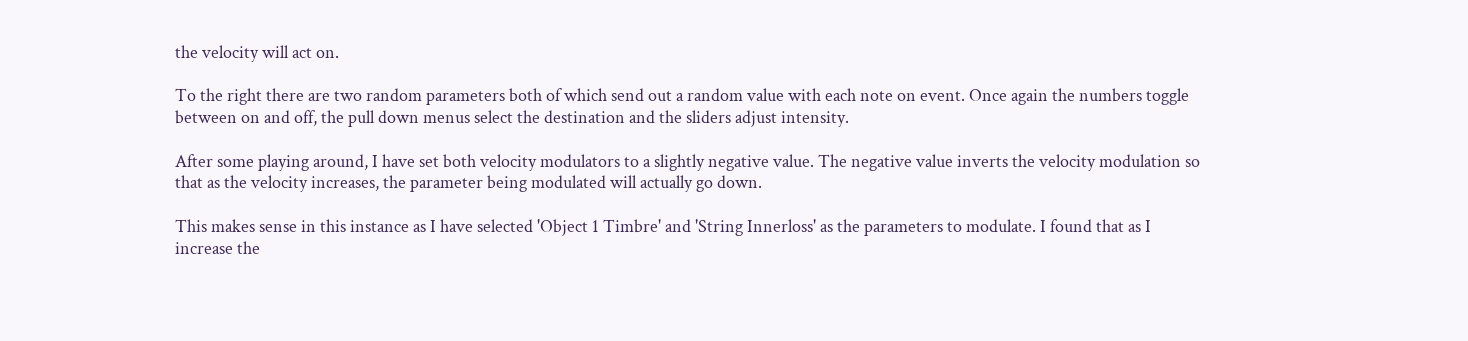the velocity will act on.

To the right there are two random parameters both of which send out a random value with each note on event. Once again the numbers toggle between on and off, the pull down menus select the destination and the sliders adjust intensity.

After some playing around, I have set both velocity modulators to a slightly negative value. The negative value inverts the velocity modulation so that as the velocity increases, the parameter being modulated will actually go down.

This makes sense in this instance as I have selected 'Object 1 Timbre' and 'String Innerloss' as the parameters to modulate. I found that as I increase the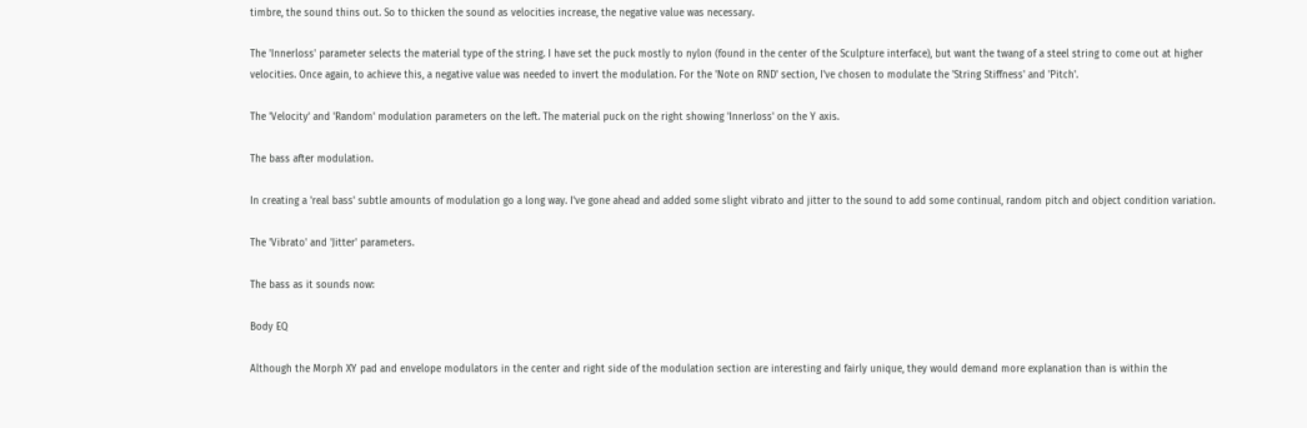timbre, the sound thins out. So to thicken the sound as velocities increase, the negative value was necessary.

The 'Innerloss' parameter selects the material type of the string. I have set the puck mostly to nylon (found in the center of the Sculpture interface), but want the twang of a steel string to come out at higher velocities. Once again, to achieve this, a negative value was needed to invert the modulation. For the 'Note on RND' section, I've chosen to modulate the 'String Stiffness' and 'Pitch'.

The 'Velocity' and 'Random' modulation parameters on the left. The material puck on the right showing 'Innerloss' on the Y axis.

The bass after modulation.

In creating a 'real bass' subtle amounts of modulation go a long way. I've gone ahead and added some slight vibrato and jitter to the sound to add some continual, random pitch and object condition variation.

The 'Vibrato' and 'Jitter' parameters.

The bass as it sounds now:

Body EQ

Although the Morph XY pad and envelope modulators in the center and right side of the modulation section are interesting and fairly unique, they would demand more explanation than is within the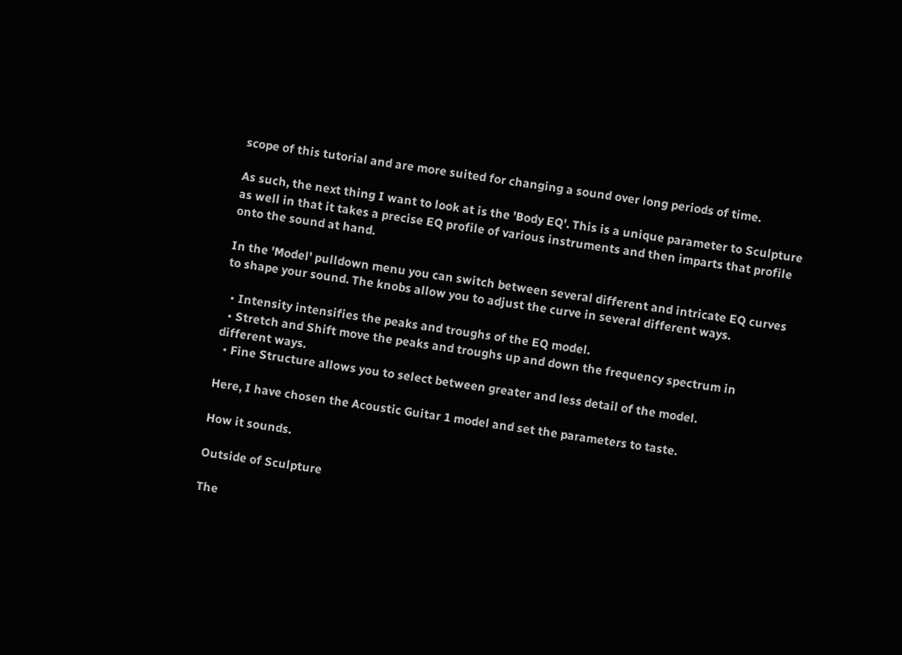scope of this tutorial and are more suited for changing a sound over long periods of time.

As such, the next thing I want to look at is the 'Body EQ'. This is a unique parameter to Sculpture as well in that it takes a precise EQ profile of various instruments and then imparts that profile onto the sound at hand.

In the 'Model' pulldown menu you can switch between several different and intricate EQ curves to shape your sound. The knobs allow you to adjust the curve in several different ways.

  • Intensity intensifies the peaks and troughs of the EQ model.
  • Stretch and Shift move the peaks and troughs up and down the frequency spectrum in different ways.
  • Fine Structure allows you to select between greater and less detail of the model.

Here, I have chosen the Acoustic Guitar 1 model and set the parameters to taste.

How it sounds.

Outside of Sculpture

The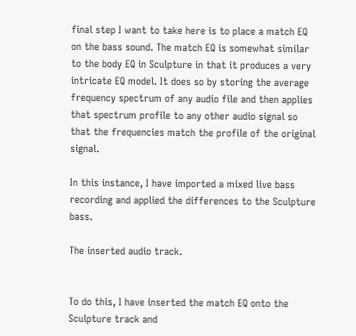final step I want to take here is to place a match EQ on the bass sound. The match EQ is somewhat similar to the body EQ in Sculpture in that it produces a very intricate EQ model. It does so by storing the average frequency spectrum of any audio file and then applies that spectrum profile to any other audio signal so that the frequencies match the profile of the original signal.

In this instance, I have imported a mixed live bass recording and applied the differences to the Sculpture bass.

The inserted audio track.


To do this, I have inserted the match EQ onto the Sculpture track and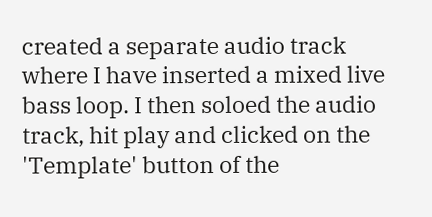created a separate audio track where I have inserted a mixed live bass loop. I then soloed the audio track, hit play and clicked on the 'Template' button of the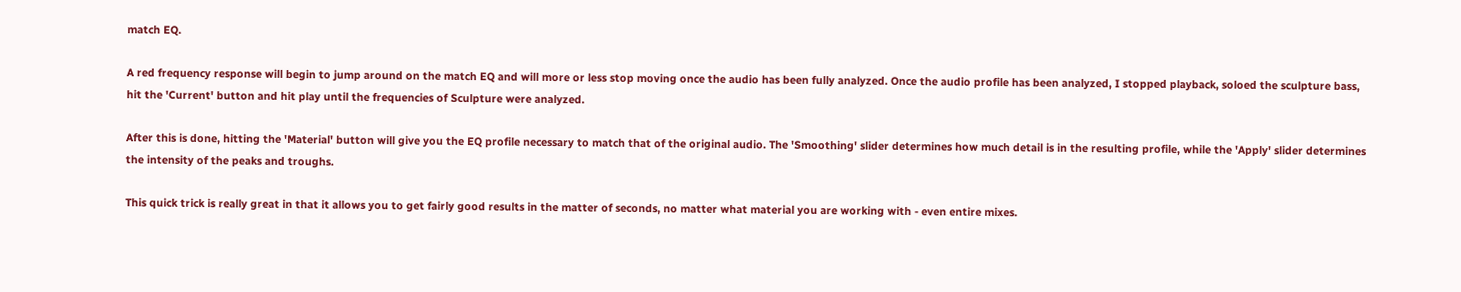match EQ.

A red frequency response will begin to jump around on the match EQ and will more or less stop moving once the audio has been fully analyzed. Once the audio profile has been analyzed, I stopped playback, soloed the sculpture bass, hit the 'Current' button and hit play until the frequencies of Sculpture were analyzed.

After this is done, hitting the 'Material' button will give you the EQ profile necessary to match that of the original audio. The 'Smoothing' slider determines how much detail is in the resulting profile, while the 'Apply' slider determines the intensity of the peaks and troughs.

This quick trick is really great in that it allows you to get fairly good results in the matter of seconds, no matter what material you are working with - even entire mixes.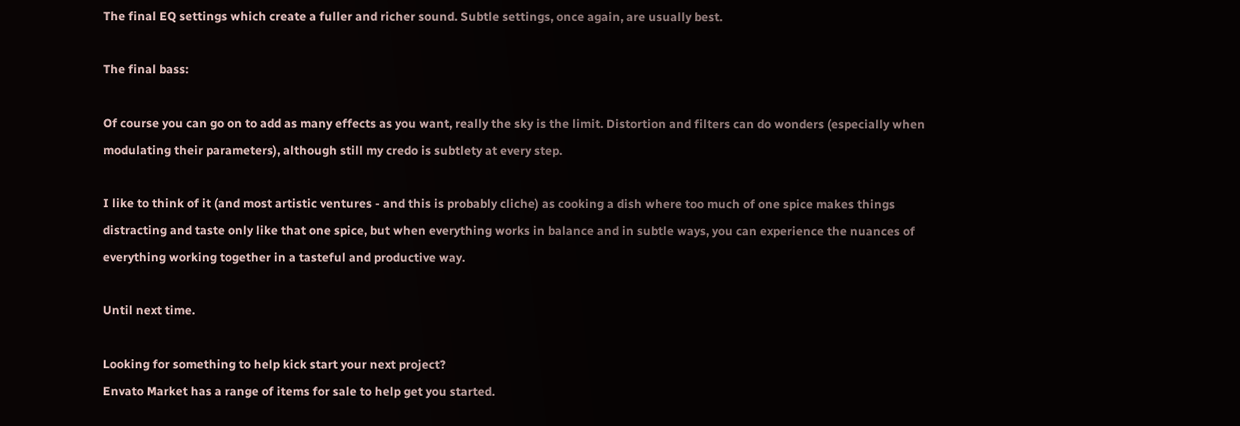The final EQ settings which create a fuller and richer sound. Subtle settings, once again, are usually best.

The final bass:

Of course you can go on to add as many effects as you want, really the sky is the limit. Distortion and filters can do wonders (especially when modulating their parameters), although still my credo is subtlety at every step.

I like to think of it (and most artistic ventures - and this is probably cliche) as cooking a dish where too much of one spice makes things distracting and taste only like that one spice, but when everything works in balance and in subtle ways, you can experience the nuances of everything working together in a tasteful and productive way.

Until next time.

Looking for something to help kick start your next project?
Envato Market has a range of items for sale to help get you started.